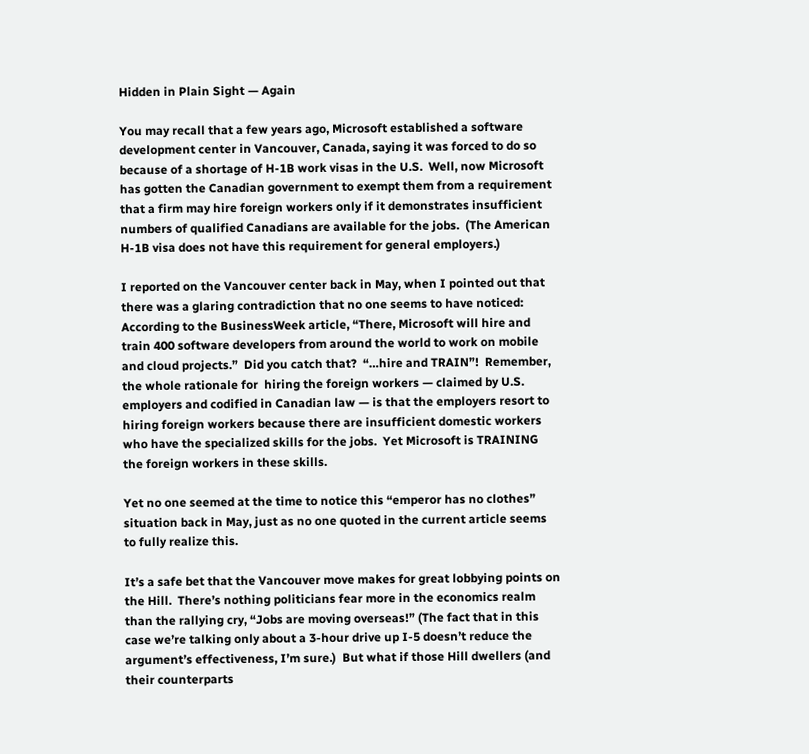Hidden in Plain Sight — Again

You may recall that a few years ago, Microsoft established a software development center in Vancouver, Canada, saying it was forced to do so because of a shortage of H-1B work visas in the U.S.  Well, now Microsoft has gotten the Canadian government to exempt them from a requirement that a firm may hire foreign workers only if it demonstrates insufficient numbers of qualified Canadians are available for the jobs.  (The American H-1B visa does not have this requirement for general employers.)

I reported on the Vancouver center back in May, when I pointed out that there was a glaring contradiction that no one seems to have noticed:  According to the BusinessWeek article, “There, Microsoft will hire and train 400 software developers from around the world to work on mobile and cloud projects.”  Did you catch that?  “…hire and TRAIN”!  Remember, the whole rationale for  hiring the foreign workers — claimed by U.S. employers and codified in Canadian law — is that the employers resort to hiring foreign workers because there are insufficient domestic workers who have the specialized skills for the jobs.  Yet Microsoft is TRAINING the foreign workers in these skills.

Yet no one seemed at the time to notice this “emperor has no clothes” situation back in May, just as no one quoted in the current article seems to fully realize this.

It’s a safe bet that the Vancouver move makes for great lobbying points on the Hill.  There’s nothing politicians fear more in the economics realm than the rallying cry, “Jobs are moving overseas!” (The fact that in this case we’re talking only about a 3-hour drive up I-5 doesn’t reduce the argument’s effectiveness, I’m sure.)  But what if those Hill dwellers (and their counterparts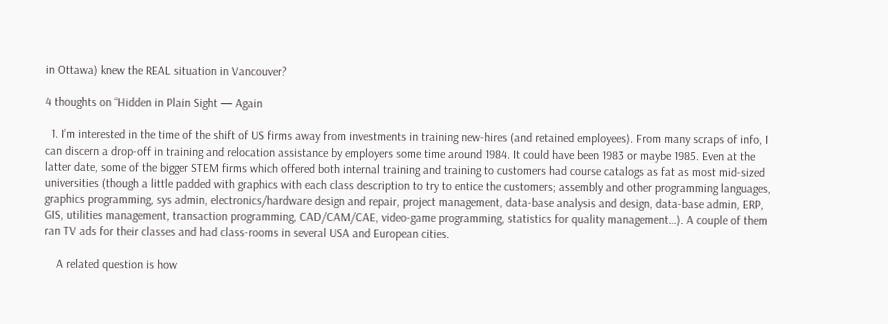in Ottawa) knew the REAL situation in Vancouver?

4 thoughts on “Hidden in Plain Sight — Again

  1. I’m interested in the time of the shift of US firms away from investments in training new-hires (and retained employees). From many scraps of info, I can discern a drop-off in training and relocation assistance by employers some time around 1984. It could have been 1983 or maybe 1985. Even at the latter date, some of the bigger STEM firms which offered both internal training and training to customers had course catalogs as fat as most mid-sized universities (though a little padded with graphics with each class description to try to entice the customers; assembly and other programming languages, graphics programming, sys admin, electronics/hardware design and repair, project management, data-base analysis and design, data-base admin, ERP, GIS, utilities management, transaction programming, CAD/CAM/CAE, video-game programming, statistics for quality management…). A couple of them ran TV ads for their classes and had class-rooms in several USA and European cities.

    A related question is how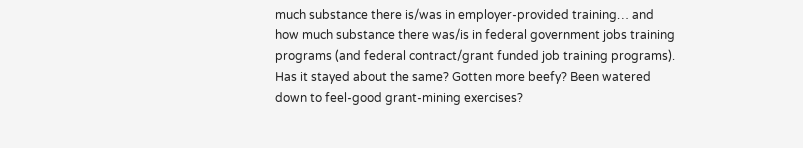much substance there is/was in employer-provided training… and how much substance there was/is in federal government jobs training programs (and federal contract/grant funded job training programs). Has it stayed about the same? Gotten more beefy? Been watered down to feel-good grant-mining exercises?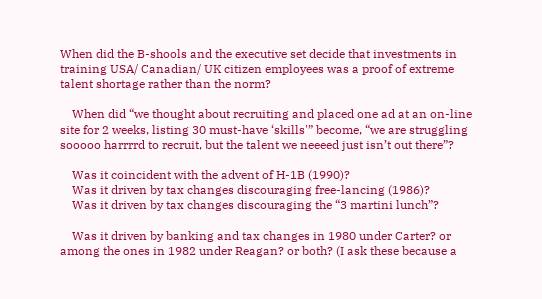When did the B-shools and the executive set decide that investments in training USA/ Canadian/ UK citizen employees was a proof of extreme talent shortage rather than the norm?

    When did “we thought about recruiting and placed one ad at an on-line site for 2 weeks, listing 30 must-have ‘skills'” become, “we are struggling sooooo harrrrd to recruit, but the talent we neeeed just isn’t out there”?

    Was it coincident with the advent of H-1B (1990)?
    Was it driven by tax changes discouraging free-lancing (1986)?
    Was it driven by tax changes discouraging the “3 martini lunch”?

    Was it driven by banking and tax changes in 1980 under Carter? or among the ones in 1982 under Reagan? or both? (I ask these because a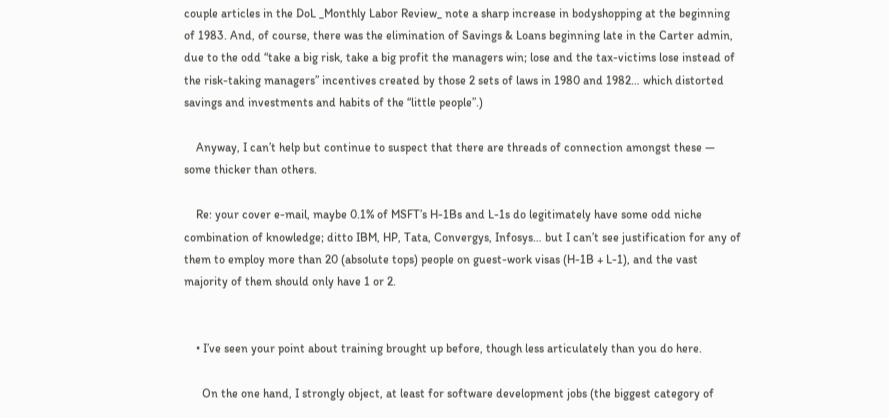couple articles in the DoL _Monthly Labor Review_ note a sharp increase in bodyshopping at the beginning of 1983. And, of course, there was the elimination of Savings & Loans beginning late in the Carter admin, due to the odd “take a big risk, take a big profit the managers win; lose and the tax-victims lose instead of the risk-taking managers” incentives created by those 2 sets of laws in 1980 and 1982… which distorted savings and investments and habits of the “little people”.)

    Anyway, I can’t help but continue to suspect that there are threads of connection amongst these — some thicker than others.

    Re: your cover e-mail, maybe 0.1% of MSFT’s H-1Bs and L-1s do legitimately have some odd niche combination of knowledge; ditto IBM, HP, Tata, Convergys, Infosys… but I can’t see justification for any of them to employ more than 20 (absolute tops) people on guest-work visas (H-1B + L-1), and the vast majority of them should only have 1 or 2.


    • I’ve seen your point about training brought up before, though less articulately than you do here.

      On the one hand, I strongly object, at least for software development jobs (the biggest category of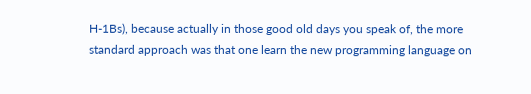H-1Bs), because actually in those good old days you speak of, the more standard approach was that one learn the new programming language on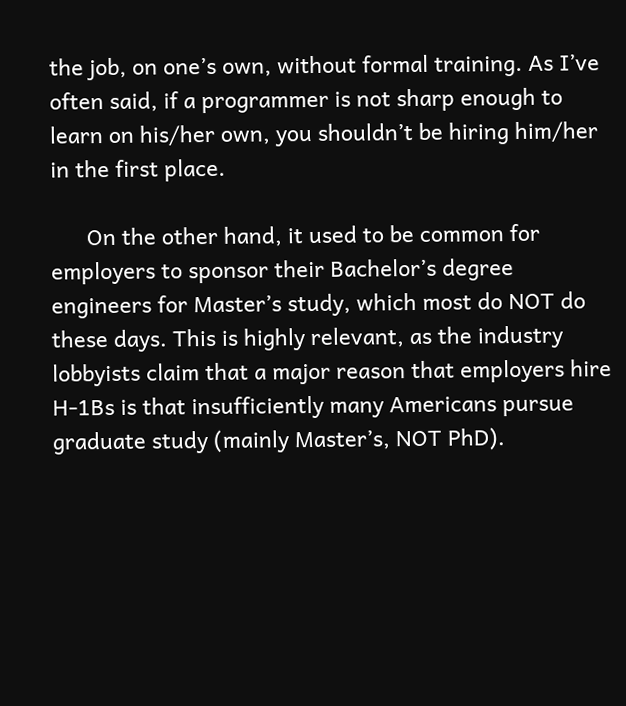the job, on one’s own, without formal training. As I’ve often said, if a programmer is not sharp enough to learn on his/her own, you shouldn’t be hiring him/her in the first place.

      On the other hand, it used to be common for employers to sponsor their Bachelor’s degree engineers for Master’s study, which most do NOT do these days. This is highly relevant, as the industry lobbyists claim that a major reason that employers hire H-1Bs is that insufficiently many Americans pursue graduate study (mainly Master’s, NOT PhD).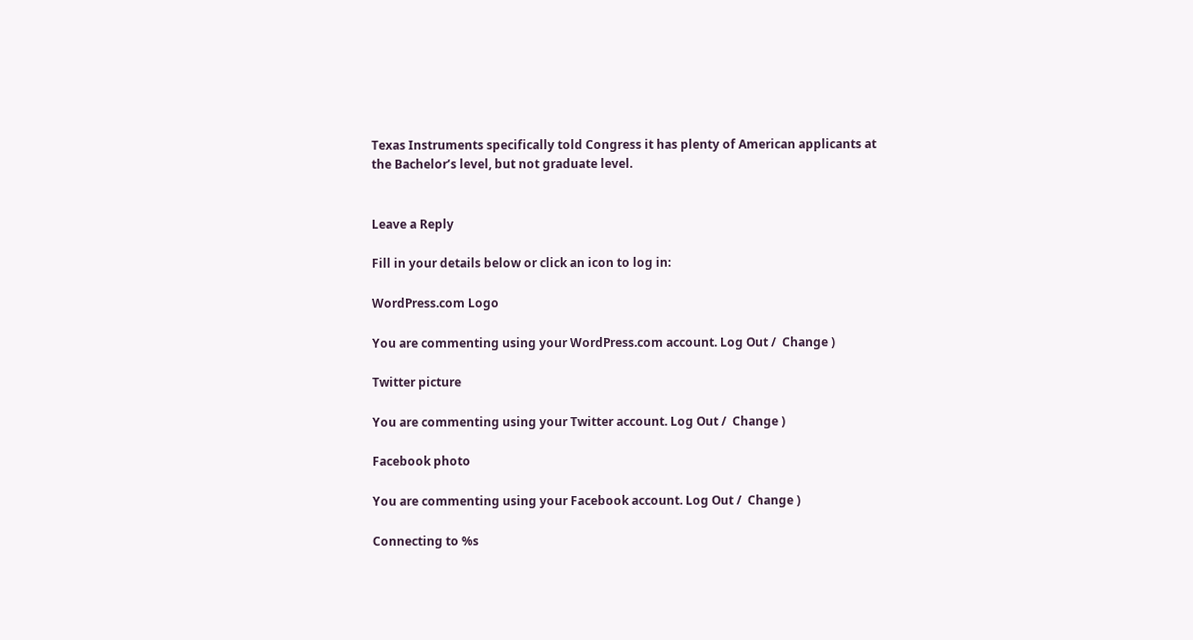Texas Instruments specifically told Congress it has plenty of American applicants at the Bachelor’s level, but not graduate level.


Leave a Reply

Fill in your details below or click an icon to log in:

WordPress.com Logo

You are commenting using your WordPress.com account. Log Out /  Change )

Twitter picture

You are commenting using your Twitter account. Log Out /  Change )

Facebook photo

You are commenting using your Facebook account. Log Out /  Change )

Connecting to %s